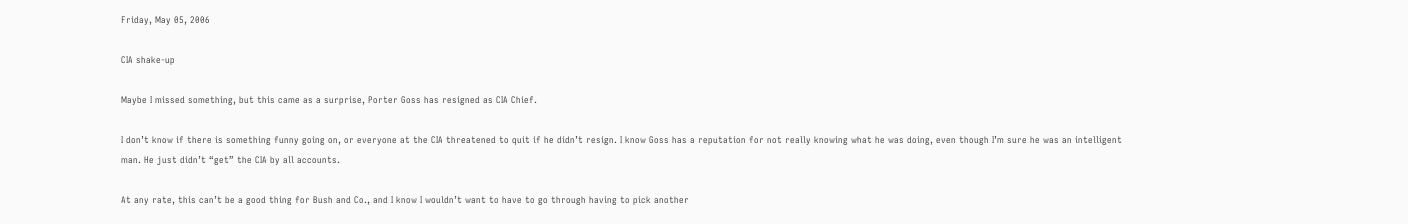Friday, May 05, 2006

CIA shake-up

Maybe I missed something, but this came as a surprise, Porter Goss has resigned as CIA Chief.

I don’t know if there is something funny going on, or everyone at the CIA threatened to quit if he didn’t resign. I know Goss has a reputation for not really knowing what he was doing, even though I’m sure he was an intelligent man. He just didn’t “get” the CIA by all accounts.

At any rate, this can’t be a good thing for Bush and Co., and I know I wouldn’t want to have to go through having to pick another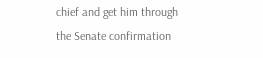chief and get him through the Senate confirmation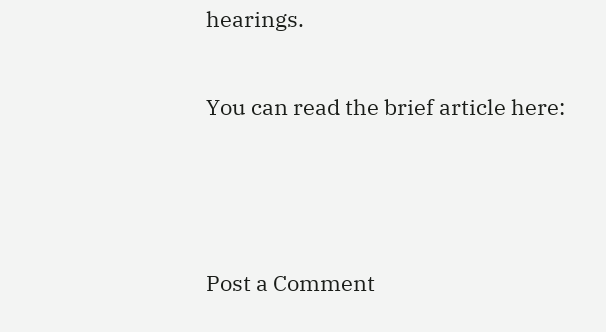hearings.

You can read the brief article here:



Post a Comment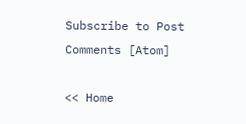Subscribe to Post Comments [Atom]

<< Home